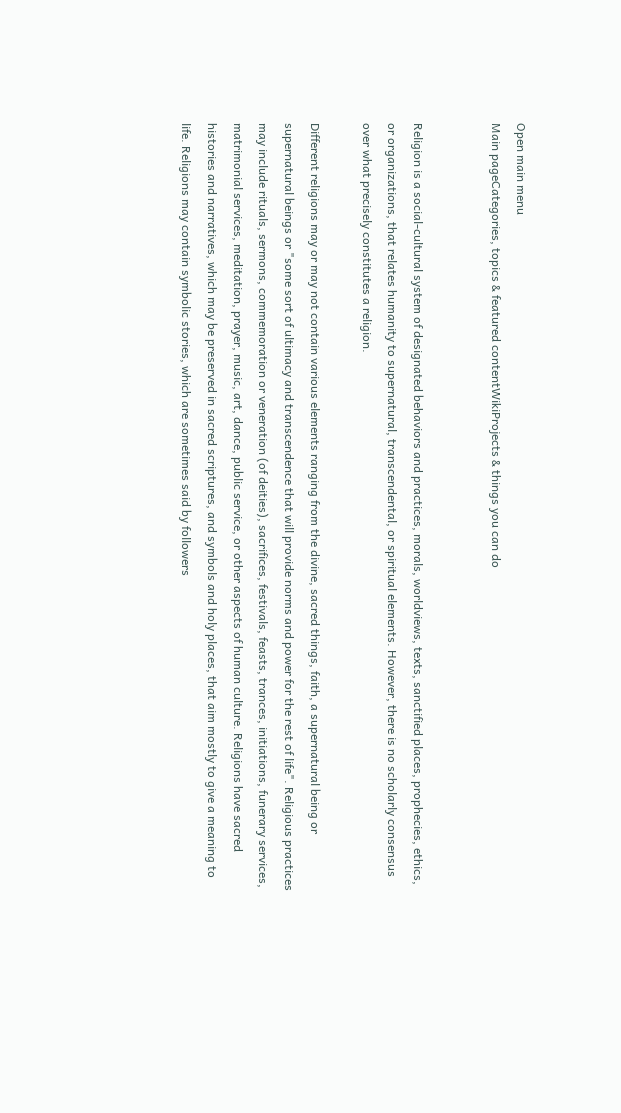Open main menu
Main pageCategories, topics & featured contentWikiProjects & things you can do


Religion is a social-cultural system of designated behaviors and practices, morals, worldviews, texts, sanctified places, prophecies, ethics, or organizations, that relates humanity to supernatural, transcendental, or spiritual elements. However, there is no scholarly consensus over what precisely constitutes a religion.

Different religions may or may not contain various elements ranging from the divine, sacred things, faith, a supernatural being or supernatural beings or "some sort of ultimacy and transcendence that will provide norms and power for the rest of life". Religious practices may include rituals, sermons, commemoration or veneration (of deities), sacrifices, festivals, feasts, trances, initiations, funerary services, matrimonial services, meditation, prayer, music, art, dance, public service, or other aspects of human culture. Religions have sacred histories and narratives, which may be preserved in sacred scriptures, and symbols and holy places, that aim mostly to give a meaning to life. Religions may contain symbolic stories, which are sometimes said by followers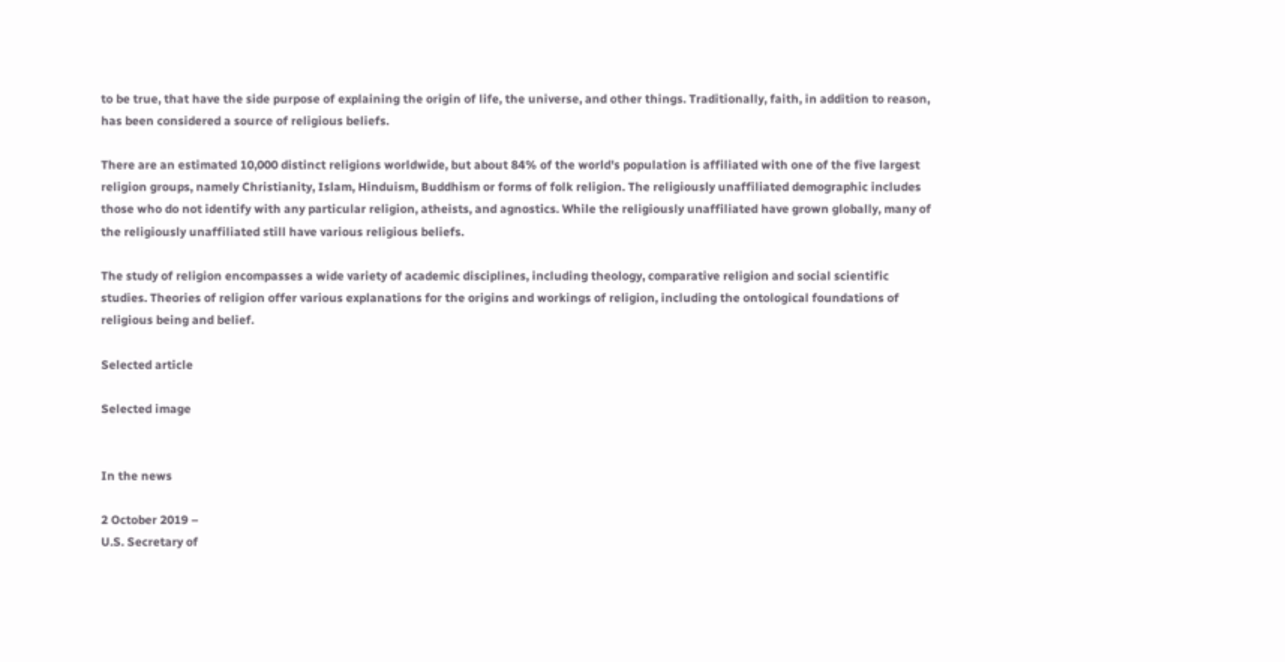to be true, that have the side purpose of explaining the origin of life, the universe, and other things. Traditionally, faith, in addition to reason, has been considered a source of religious beliefs.

There are an estimated 10,000 distinct religions worldwide, but about 84% of the world's population is affiliated with one of the five largest religion groups, namely Christianity, Islam, Hinduism, Buddhism or forms of folk religion. The religiously unaffiliated demographic includes those who do not identify with any particular religion, atheists, and agnostics. While the religiously unaffiliated have grown globally, many of the religiously unaffiliated still have various religious beliefs.

The study of religion encompasses a wide variety of academic disciplines, including theology, comparative religion and social scientific studies. Theories of religion offer various explanations for the origins and workings of religion, including the ontological foundations of religious being and belief.

Selected article

Selected image


In the news

2 October 2019 –
U.S. Secretary of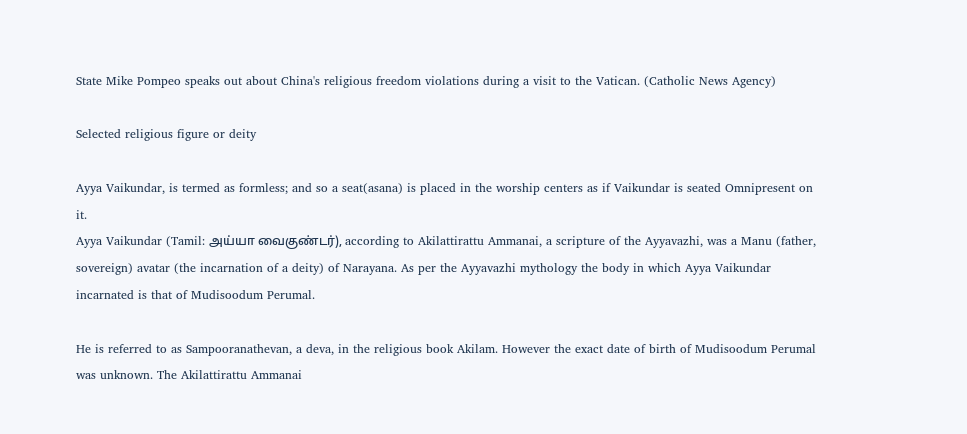State Mike Pompeo speaks out about China's religious freedom violations during a visit to the Vatican. (Catholic News Agency)

Selected religious figure or deity

Ayya Vaikundar, is termed as formless; and so a seat(asana) is placed in the worship centers as if Vaikundar is seated Omnipresent on it.
Ayya Vaikundar (Tamil: அய்யா வைகுண்டர்), according to Akilattirattu Ammanai, a scripture of the Ayyavazhi, was a Manu (father, sovereign) avatar (the incarnation of a deity) of Narayana. As per the Ayyavazhi mythology the body in which Ayya Vaikundar incarnated is that of Mudisoodum Perumal.

He is referred to as Sampooranathevan, a deva, in the religious book Akilam. However the exact date of birth of Mudisoodum Perumal was unknown. The Akilattirattu Ammanai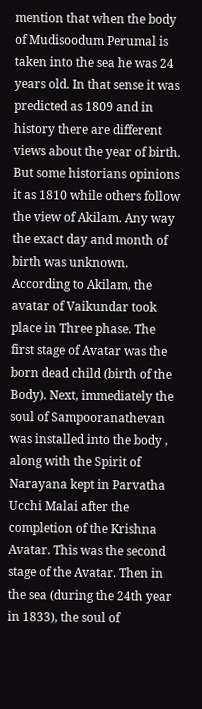mention that when the body of Mudisoodum Perumal is taken into the sea he was 24 years old. In that sense it was predicted as 1809 and in history there are different views about the year of birth. But some historians opinions it as 1810 while others follow the view of Akilam. Any way the exact day and month of birth was unknown. According to Akilam, the avatar of Vaikundar took place in Three phase. The first stage of Avatar was the born dead child (birth of the Body). Next, immediately the soul of Sampooranathevan was installed into the body , along with the Spirit of Narayana kept in Parvatha Ucchi Malai after the completion of the Krishna Avatar. This was the second stage of the Avatar. Then in the sea (during the 24th year in 1833), the soul of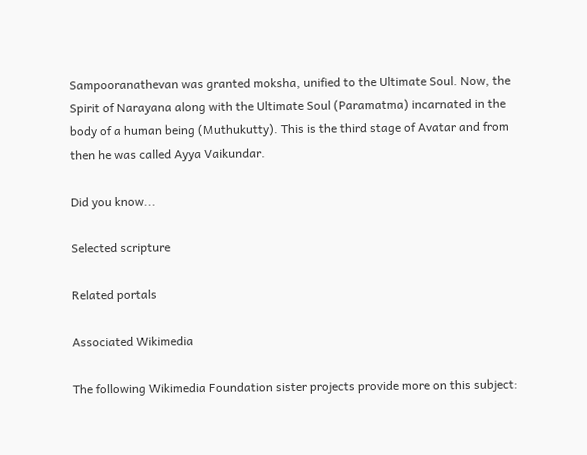Sampooranathevan was granted moksha, unified to the Ultimate Soul. Now, the Spirit of Narayana along with the Ultimate Soul (Paramatma) incarnated in the body of a human being (Muthukutty). This is the third stage of Avatar and from then he was called Ayya Vaikundar.

Did you know...

Selected scripture

Related portals

Associated Wikimedia

The following Wikimedia Foundation sister projects provide more on this subject: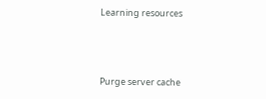Learning resources



Purge server cache